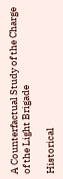A Counterfactual Study of the Charge of the Light Brigade

Historical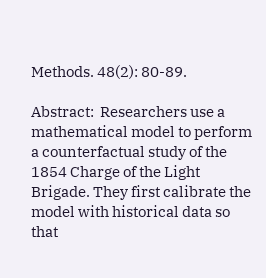Methods. 48(2): 80-89.

Abstract:  Researchers use a mathematical model to perform a counterfactual study of the 1854 Charge of the Light Brigade. They first calibrate the model with historical data so that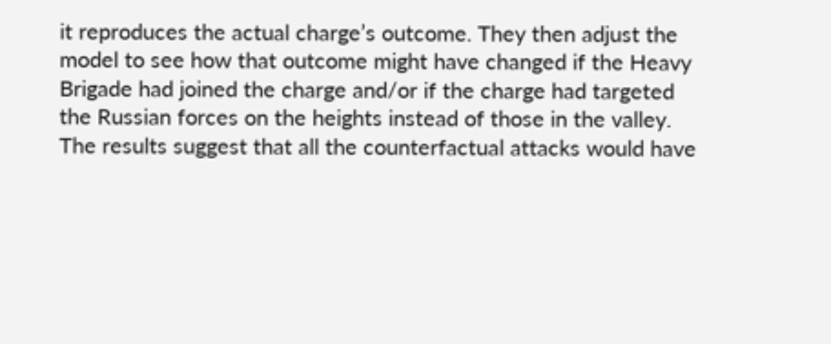it reproduces the actual charge’s outcome. They then adjust the model to see how that outcome might have changed if the Heavy Brigade had joined the charge and/or if the charge had targeted the Russian forces on the heights instead of those in the valley. The results suggest that all the counterfactual attacks would have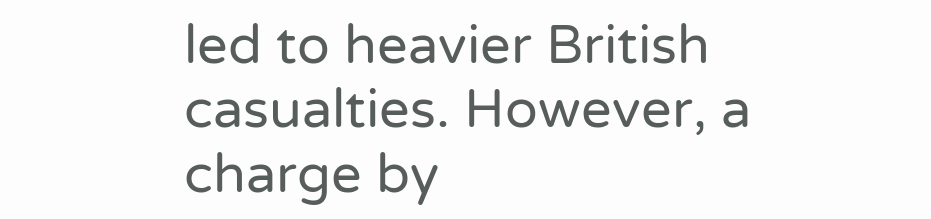led to heavier British casualties. However, a charge by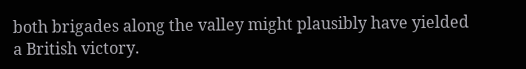both brigades along the valley might plausibly have yielded a British victory.